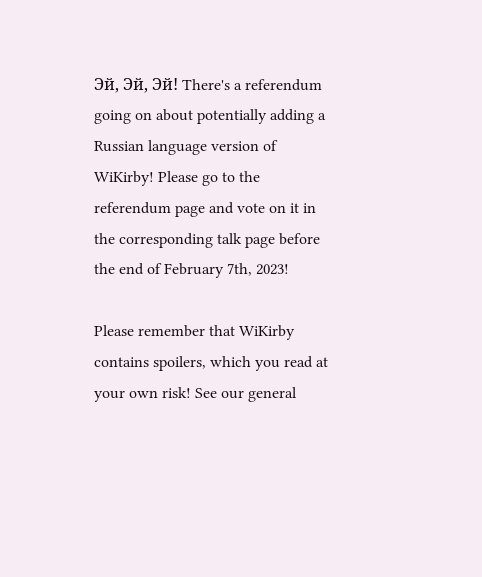Эй, Эй, Эй! There's a referendum going on about potentially adding a Russian language version of WiKirby! Please go to the referendum page and vote on it in the corresponding talk page before the end of February 7th, 2023!

Please remember that WiKirby contains spoilers, which you read at your own risk! See our general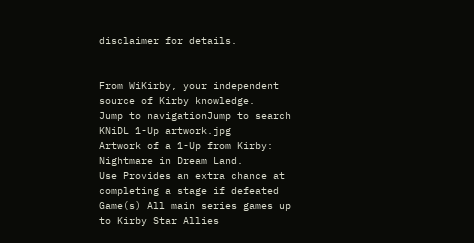disclaimer for details.


From WiKirby, your independent source of Kirby knowledge.
Jump to navigationJump to search
KNiDL 1-Up artwork.jpg
Artwork of a 1-Up from Kirby: Nightmare in Dream Land.
Use Provides an extra chance at completing a stage if defeated
Game(s) All main series games up to Kirby Star Allies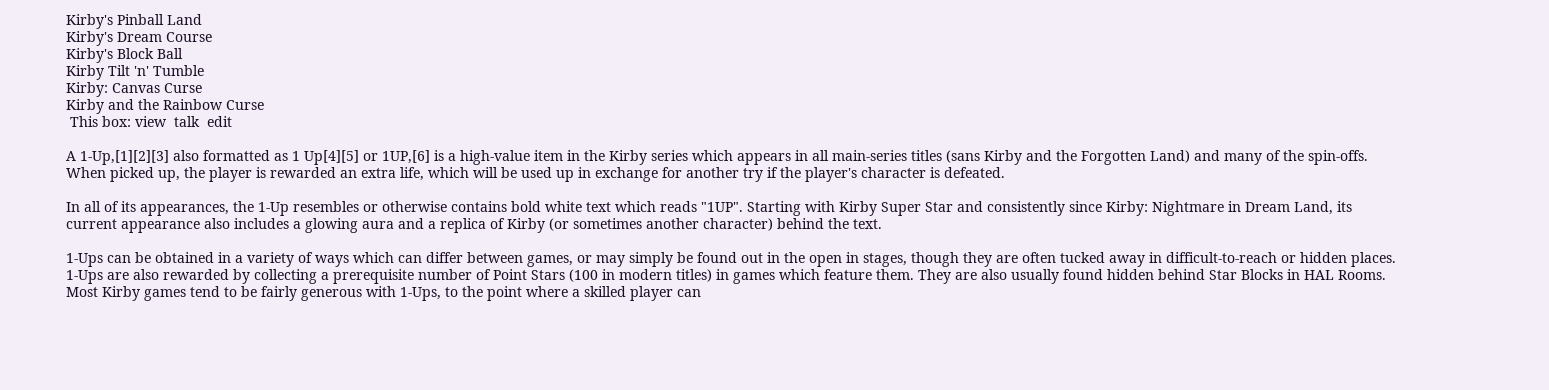Kirby's Pinball Land
Kirby's Dream Course
Kirby's Block Ball
Kirby Tilt 'n' Tumble
Kirby: Canvas Curse
Kirby and the Rainbow Curse
 This box: view  talk  edit

A 1-Up,[1][2][3] also formatted as 1 Up[4][5] or 1UP,[6] is a high-value item in the Kirby series which appears in all main-series titles (sans Kirby and the Forgotten Land) and many of the spin-offs. When picked up, the player is rewarded an extra life, which will be used up in exchange for another try if the player's character is defeated.

In all of its appearances, the 1-Up resembles or otherwise contains bold white text which reads "1UP". Starting with Kirby Super Star and consistently since Kirby: Nightmare in Dream Land, its current appearance also includes a glowing aura and a replica of Kirby (or sometimes another character) behind the text.

1-Ups can be obtained in a variety of ways which can differ between games, or may simply be found out in the open in stages, though they are often tucked away in difficult-to-reach or hidden places. 1-Ups are also rewarded by collecting a prerequisite number of Point Stars (100 in modern titles) in games which feature them. They are also usually found hidden behind Star Blocks in HAL Rooms. Most Kirby games tend to be fairly generous with 1-Ups, to the point where a skilled player can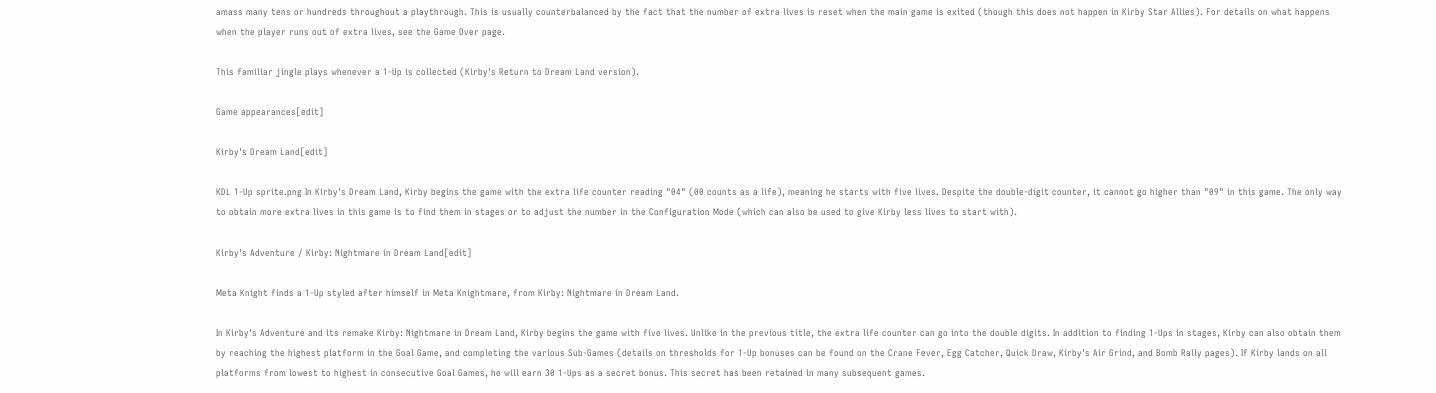amass many tens or hundreds throughout a playthrough. This is usually counterbalanced by the fact that the number of extra lives is reset when the main game is exited (though this does not happen in Kirby Star Allies). For details on what happens when the player runs out of extra lives, see the Game Over page.

This familiar jingle plays whenever a 1-Up is collected (Kirby's Return to Dream Land version).

Game appearances[edit]

Kirby's Dream Land[edit]

KDL 1-Up sprite.png In Kirby's Dream Land, Kirby begins the game with the extra life counter reading "04" (00 counts as a life), meaning he starts with five lives. Despite the double-digit counter, it cannot go higher than "09" in this game. The only way to obtain more extra lives in this game is to find them in stages or to adjust the number in the Configuration Mode (which can also be used to give Kirby less lives to start with).

Kirby's Adventure / Kirby: Nightmare in Dream Land[edit]

Meta Knight finds a 1-Up styled after himself in Meta Knightmare, from Kirby: Nightmare in Dream Land.

In Kirby's Adventure and its remake Kirby: Nightmare in Dream Land, Kirby begins the game with five lives. Unlike in the previous title, the extra life counter can go into the double digits. In addition to finding 1-Ups in stages, Kirby can also obtain them by reaching the highest platform in the Goal Game, and completing the various Sub-Games (details on thresholds for 1-Up bonuses can be found on the Crane Fever, Egg Catcher, Quick Draw, Kirby's Air Grind, and Bomb Rally pages). If Kirby lands on all platforms from lowest to highest in consecutive Goal Games, he will earn 30 1-Ups as a secret bonus. This secret has been retained in many subsequent games.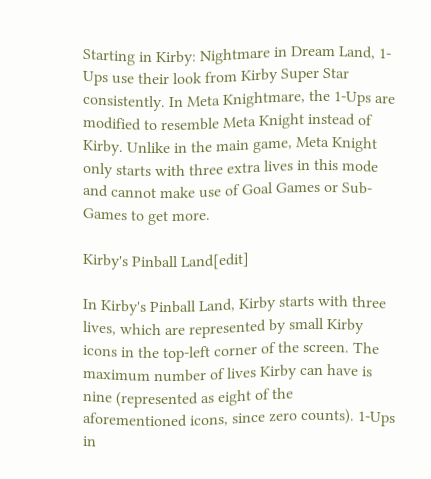Starting in Kirby: Nightmare in Dream Land, 1-Ups use their look from Kirby Super Star consistently. In Meta Knightmare, the 1-Ups are modified to resemble Meta Knight instead of Kirby. Unlike in the main game, Meta Knight only starts with three extra lives in this mode and cannot make use of Goal Games or Sub-Games to get more.

Kirby's Pinball Land[edit]

In Kirby's Pinball Land, Kirby starts with three lives, which are represented by small Kirby icons in the top-left corner of the screen. The maximum number of lives Kirby can have is nine (represented as eight of the aforementioned icons, since zero counts). 1-Ups in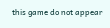this game do not appear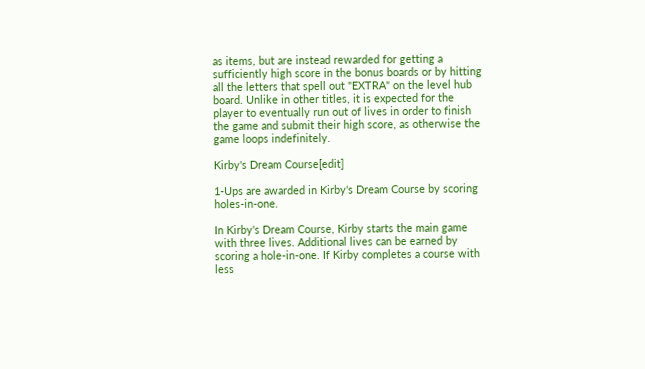as items, but are instead rewarded for getting a sufficiently high score in the bonus boards or by hitting all the letters that spell out "EXTRA" on the level hub board. Unlike in other titles, it is expected for the player to eventually run out of lives in order to finish the game and submit their high score, as otherwise the game loops indefinitely.

Kirby's Dream Course[edit]

1-Ups are awarded in Kirby's Dream Course by scoring holes-in-one.

In Kirby's Dream Course, Kirby starts the main game with three lives. Additional lives can be earned by scoring a hole-in-one. If Kirby completes a course with less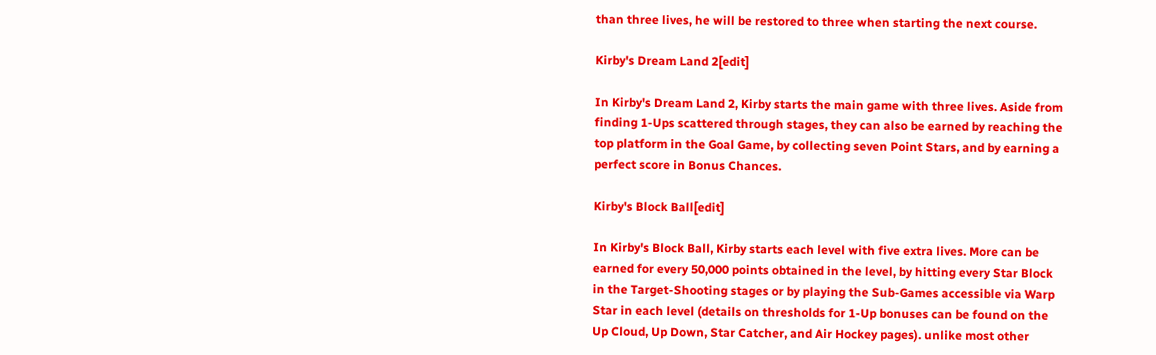than three lives, he will be restored to three when starting the next course.

Kirby's Dream Land 2[edit]

In Kirby's Dream Land 2, Kirby starts the main game with three lives. Aside from finding 1-Ups scattered through stages, they can also be earned by reaching the top platform in the Goal Game, by collecting seven Point Stars, and by earning a perfect score in Bonus Chances.

Kirby's Block Ball[edit]

In Kirby's Block Ball, Kirby starts each level with five extra lives. More can be earned for every 50,000 points obtained in the level, by hitting every Star Block in the Target-Shooting stages or by playing the Sub-Games accessible via Warp Star in each level (details on thresholds for 1-Up bonuses can be found on the Up Cloud, Up Down, Star Catcher, and Air Hockey pages). unlike most other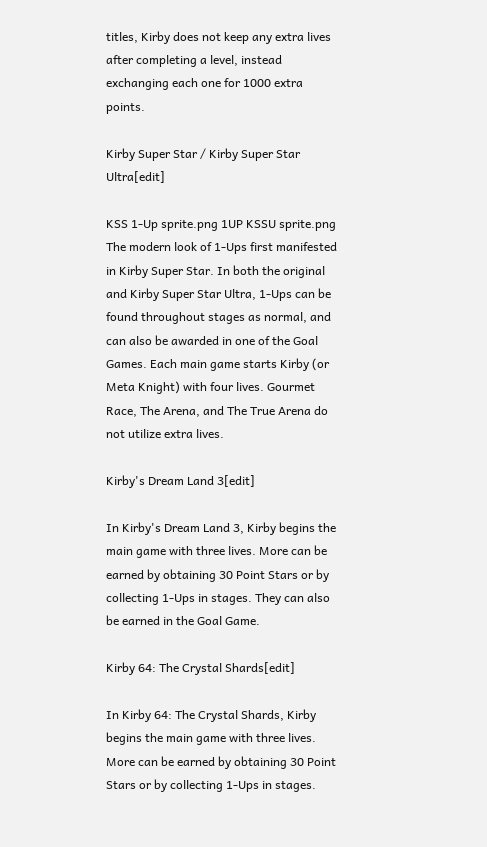titles, Kirby does not keep any extra lives after completing a level, instead exchanging each one for 1000 extra points.

Kirby Super Star / Kirby Super Star Ultra[edit]

KSS 1-Up sprite.png 1UP KSSU sprite.png The modern look of 1-Ups first manifested in Kirby Super Star. In both the original and Kirby Super Star Ultra, 1-Ups can be found throughout stages as normal, and can also be awarded in one of the Goal Games. Each main game starts Kirby (or Meta Knight) with four lives. Gourmet Race, The Arena, and The True Arena do not utilize extra lives.

Kirby's Dream Land 3[edit]

In Kirby's Dream Land 3, Kirby begins the main game with three lives. More can be earned by obtaining 30 Point Stars or by collecting 1-Ups in stages. They can also be earned in the Goal Game.

Kirby 64: The Crystal Shards[edit]

In Kirby 64: The Crystal Shards, Kirby begins the main game with three lives. More can be earned by obtaining 30 Point Stars or by collecting 1-Ups in stages.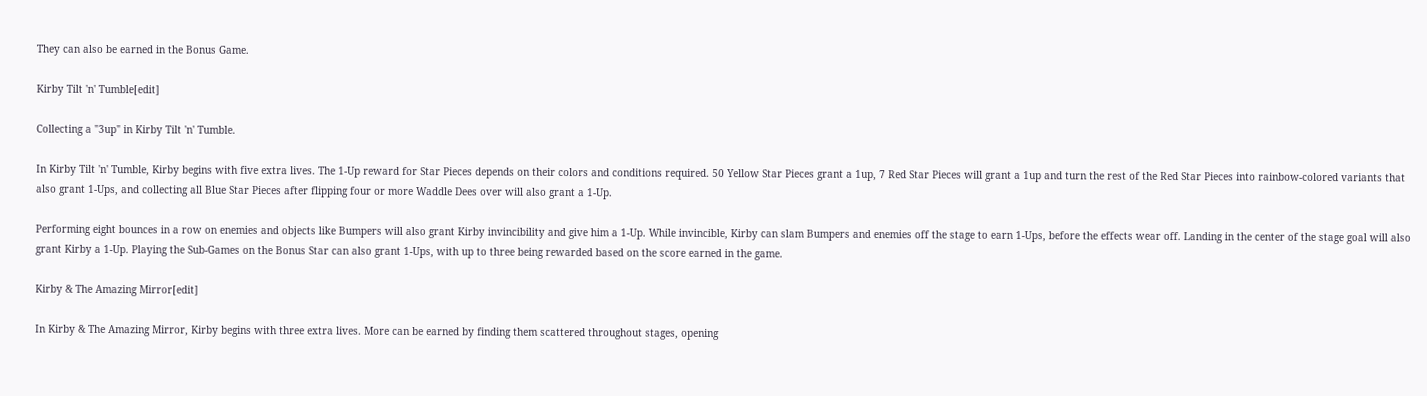They can also be earned in the Bonus Game.

Kirby Tilt 'n' Tumble[edit]

Collecting a "3up" in Kirby Tilt 'n' Tumble.

In Kirby Tilt 'n' Tumble, Kirby begins with five extra lives. The 1-Up reward for Star Pieces depends on their colors and conditions required. 50 Yellow Star Pieces grant a 1up, 7 Red Star Pieces will grant a 1up and turn the rest of the Red Star Pieces into rainbow-colored variants that also grant 1-Ups, and collecting all Blue Star Pieces after flipping four or more Waddle Dees over will also grant a 1-Up.

Performing eight bounces in a row on enemies and objects like Bumpers will also grant Kirby invincibility and give him a 1-Up. While invincible, Kirby can slam Bumpers and enemies off the stage to earn 1-Ups, before the effects wear off. Landing in the center of the stage goal will also grant Kirby a 1-Up. Playing the Sub-Games on the Bonus Star can also grant 1-Ups, with up to three being rewarded based on the score earned in the game.

Kirby & The Amazing Mirror[edit]

In Kirby & The Amazing Mirror, Kirby begins with three extra lives. More can be earned by finding them scattered throughout stages, opening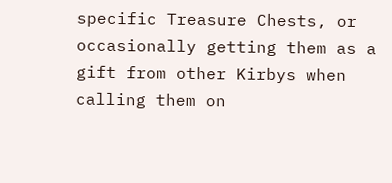specific Treasure Chests, or occasionally getting them as a gift from other Kirbys when calling them on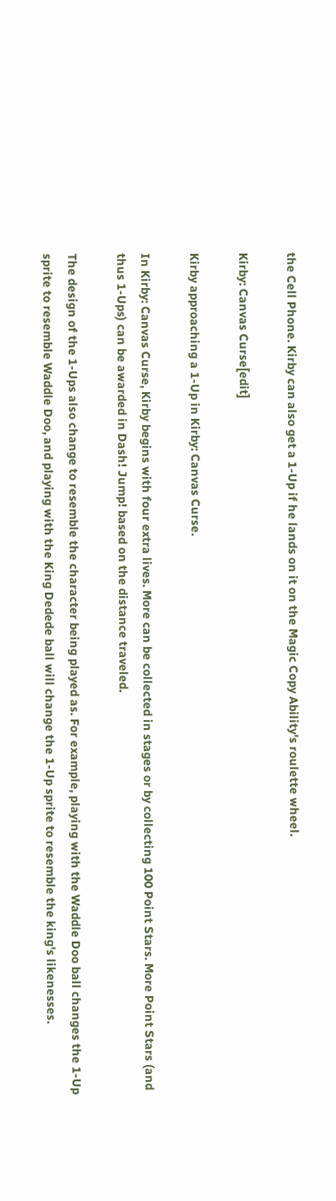the Cell Phone. Kirby can also get a 1-Up if he lands on it on the Magic Copy Ability's roulette wheel.

Kirby: Canvas Curse[edit]

Kirby approaching a 1-Up in Kirby: Canvas Curse.

In Kirby: Canvas Curse, Kirby begins with four extra lives. More can be collected in stages or by collecting 100 Point Stars. More Point Stars (and thus 1-Ups) can be awarded in Dash! Jump! based on the distance traveled.

The design of the 1-Ups also change to resemble the character being played as. For example, playing with the Waddle Doo ball changes the 1-Up sprite to resemble Waddle Doo, and playing with the King Dedede ball will change the 1-Up sprite to resemble the king's likenesses.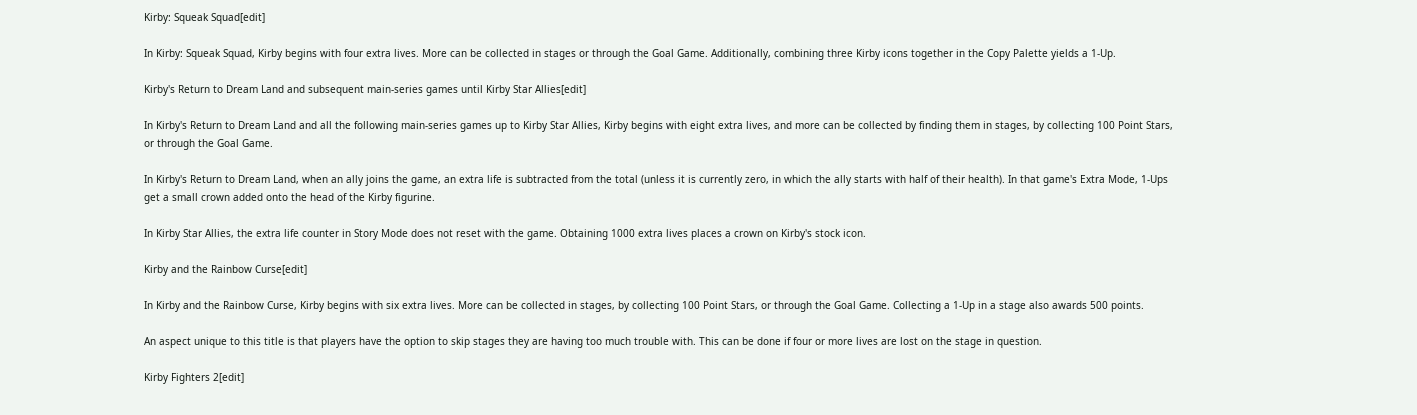Kirby: Squeak Squad[edit]

In Kirby: Squeak Squad, Kirby begins with four extra lives. More can be collected in stages or through the Goal Game. Additionally, combining three Kirby icons together in the Copy Palette yields a 1-Up.

Kirby's Return to Dream Land and subsequent main-series games until Kirby Star Allies[edit]

In Kirby's Return to Dream Land and all the following main-series games up to Kirby Star Allies, Kirby begins with eight extra lives, and more can be collected by finding them in stages, by collecting 100 Point Stars, or through the Goal Game.

In Kirby's Return to Dream Land, when an ally joins the game, an extra life is subtracted from the total (unless it is currently zero, in which the ally starts with half of their health). In that game's Extra Mode, 1-Ups get a small crown added onto the head of the Kirby figurine.

In Kirby Star Allies, the extra life counter in Story Mode does not reset with the game. Obtaining 1000 extra lives places a crown on Kirby's stock icon.

Kirby and the Rainbow Curse[edit]

In Kirby and the Rainbow Curse, Kirby begins with six extra lives. More can be collected in stages, by collecting 100 Point Stars, or through the Goal Game. Collecting a 1-Up in a stage also awards 500 points.

An aspect unique to this title is that players have the option to skip stages they are having too much trouble with. This can be done if four or more lives are lost on the stage in question.

Kirby Fighters 2[edit]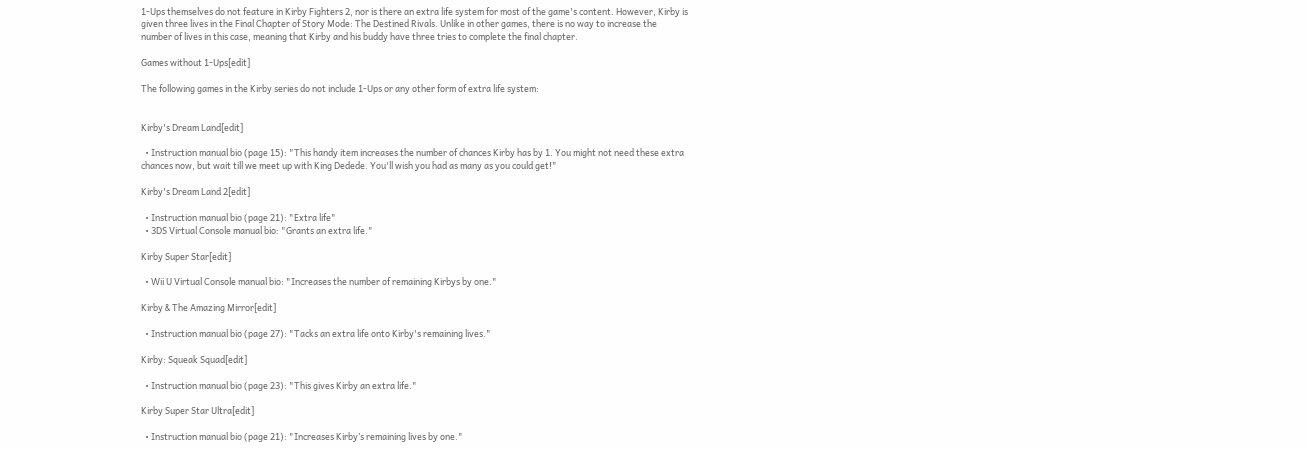1-Ups themselves do not feature in Kirby Fighters 2, nor is there an extra life system for most of the game's content. However, Kirby is given three lives in the Final Chapter of Story Mode: The Destined Rivals. Unlike in other games, there is no way to increase the number of lives in this case, meaning that Kirby and his buddy have three tries to complete the final chapter.

Games without 1-Ups[edit]

The following games in the Kirby series do not include 1-Ups or any other form of extra life system:


Kirby's Dream Land[edit]

  • Instruction manual bio (page 15): "This handy item increases the number of chances Kirby has by 1. You might not need these extra chances now, but wait till we meet up with King Dedede. You'll wish you had as many as you could get!"

Kirby's Dream Land 2[edit]

  • Instruction manual bio (page 21): "Extra life"
  • 3DS Virtual Console manual bio: "Grants an extra life."

Kirby Super Star[edit]

  • Wii U Virtual Console manual bio: "Increases the number of remaining Kirbys by one."

Kirby & The Amazing Mirror[edit]

  • Instruction manual bio (page 27): "Tacks an extra life onto Kirby's remaining lives."

Kirby: Squeak Squad[edit]

  • Instruction manual bio (page 23): "This gives Kirby an extra life."

Kirby Super Star Ultra[edit]

  • Instruction manual bio (page 21): "Increases Kirby’s remaining lives by one."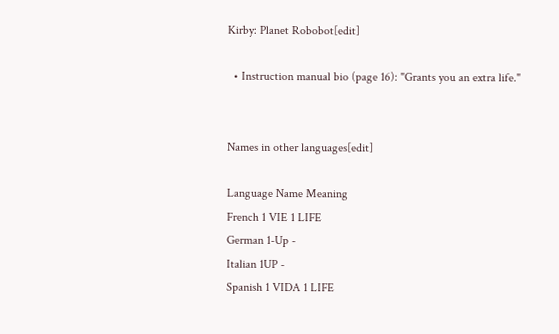Kirby: Planet Robobot[edit]

  • Instruction manual bio (page 16): "Grants you an extra life."


Names in other languages[edit]

Language Name Meaning
French 1 VIE 1 LIFE
German 1-Up -
Italian 1UP -
Spanish 1 VIDA 1 LIFE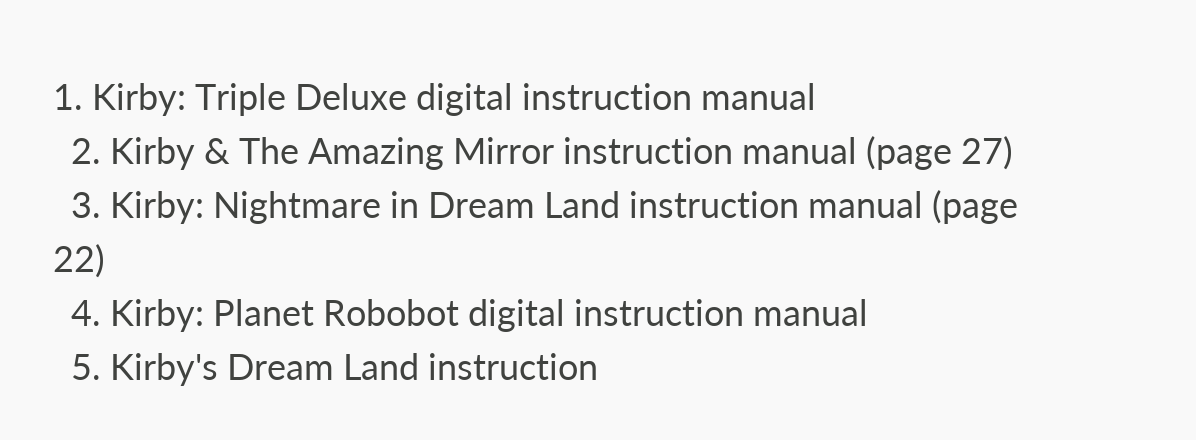1. Kirby: Triple Deluxe digital instruction manual
  2. Kirby & The Amazing Mirror instruction manual (page 27)
  3. Kirby: Nightmare in Dream Land instruction manual (page 22)
  4. Kirby: Planet Robobot digital instruction manual
  5. Kirby's Dream Land instruction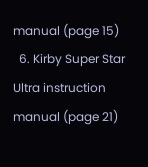manual (page 15)
  6. Kirby Super Star Ultra instruction manual (page 21)